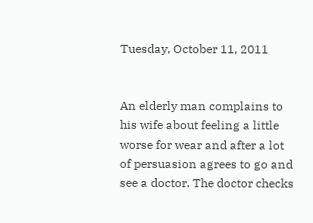Tuesday, October 11, 2011


An elderly man complains to his wife about feeling a little worse for wear and after a lot of persuasion agrees to go and see a doctor. The doctor checks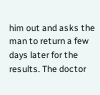him out and asks the man to return a few days later for the results. The doctor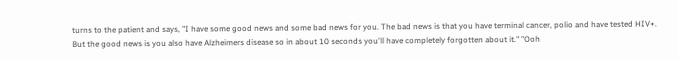turns to the patient and says, "I have some good news and some bad news for you. The bad news is that you have terminal cancer, polio and have tested HIV+. But the good news is you also have Alzheimers disease so in about 10 seconds you'll have completely forgotten about it." "Ooh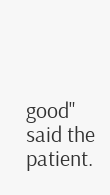good" said the patient.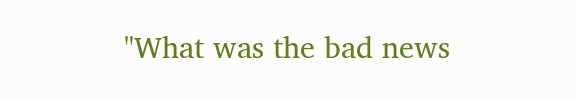"What was the bad news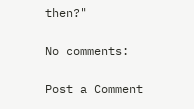then?"

No comments:

Post a Comment